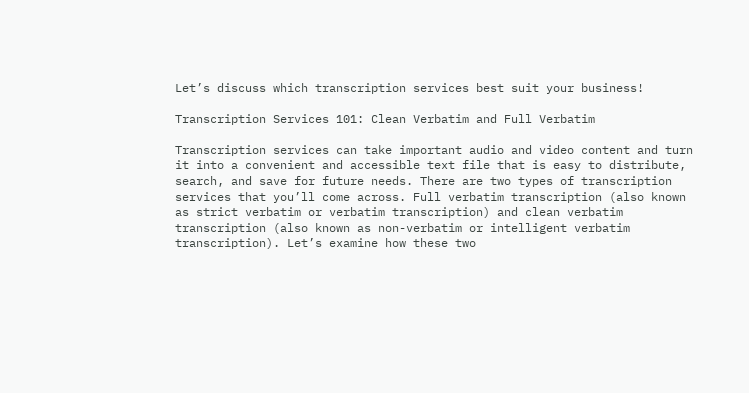Let’s discuss which transcription services best suit your business!

Transcription Services 101: Clean Verbatim and Full Verbatim

Transcription services can take important audio and video content and turn it into a convenient and accessible text file that is easy to distribute, search, and save for future needs. There are two types of transcription services that you’ll come across. Full verbatim transcription (also known as strict verbatim or verbatim transcription) and clean verbatim transcription (also known as non-verbatim or intelligent verbatim transcription). Let’s examine how these two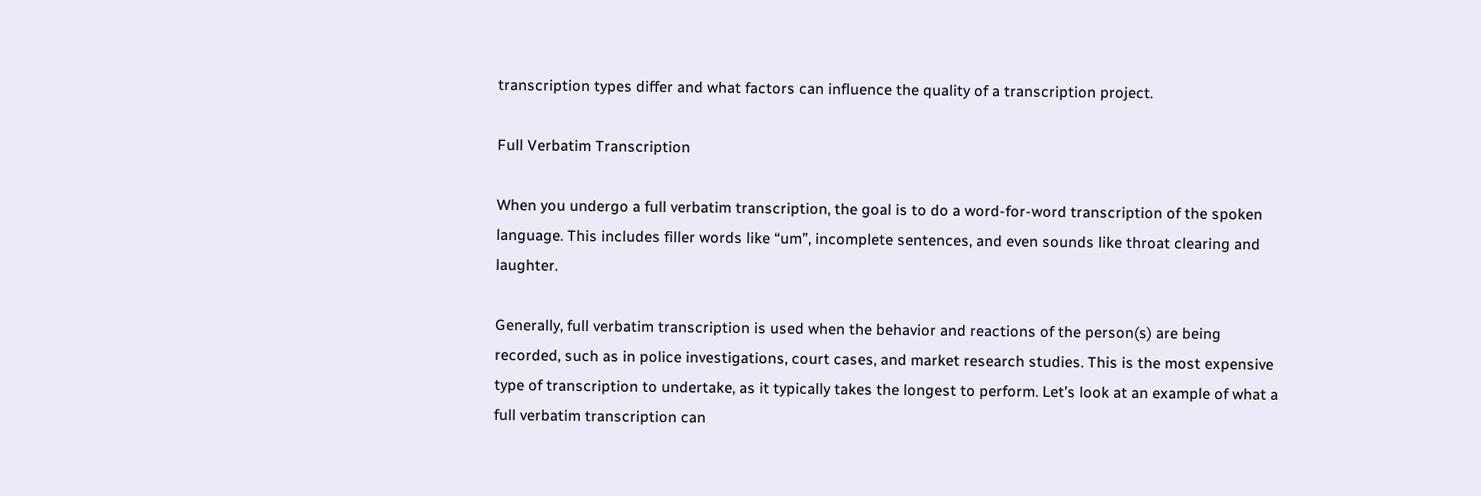transcription types differ and what factors can influence the quality of a transcription project.

Full Verbatim Transcription

When you undergo a full verbatim transcription, the goal is to do a word-for-word transcription of the spoken language. This includes filler words like “um”, incomplete sentences, and even sounds like throat clearing and laughter.

Generally, full verbatim transcription is used when the behavior and reactions of the person(s) are being recorded, such as in police investigations, court cases, and market research studies. This is the most expensive type of transcription to undertake, as it typically takes the longest to perform. Let’s look at an example of what a full verbatim transcription can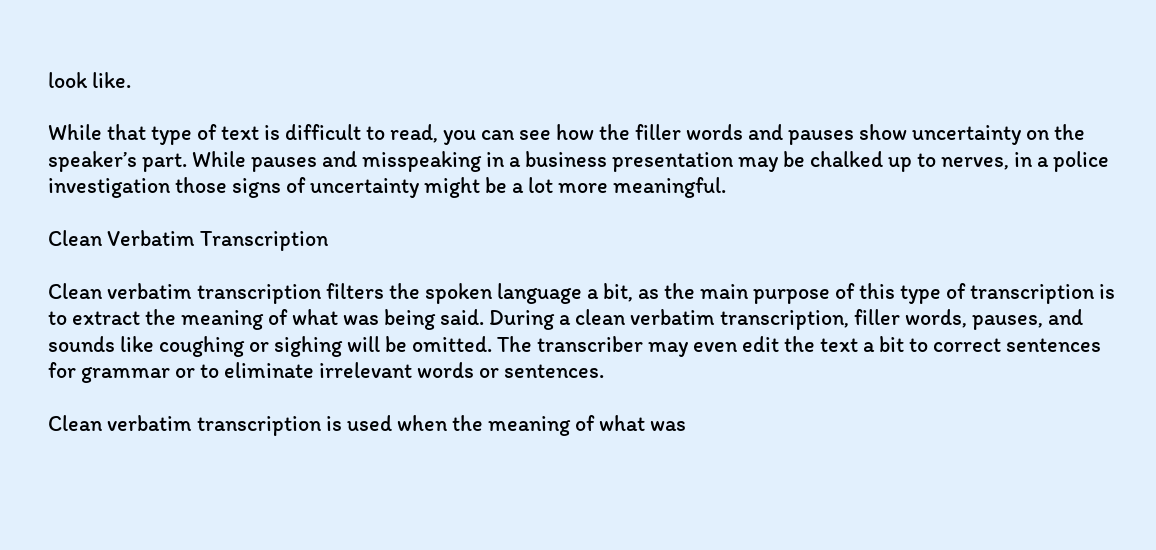look like.

While that type of text is difficult to read, you can see how the filler words and pauses show uncertainty on the speaker’s part. While pauses and misspeaking in a business presentation may be chalked up to nerves, in a police investigation those signs of uncertainty might be a lot more meaningful.

Clean Verbatim Transcription

Clean verbatim transcription filters the spoken language a bit, as the main purpose of this type of transcription is to extract the meaning of what was being said. During a clean verbatim transcription, filler words, pauses, and sounds like coughing or sighing will be omitted. The transcriber may even edit the text a bit to correct sentences for grammar or to eliminate irrelevant words or sentences.

Clean verbatim transcription is used when the meaning of what was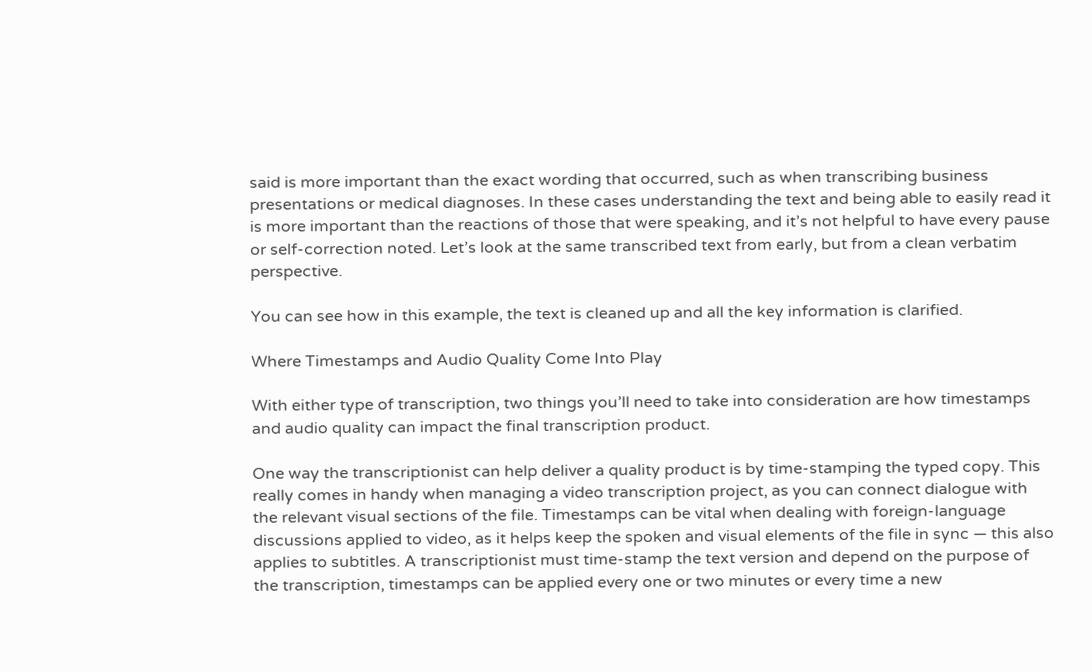said is more important than the exact wording that occurred, such as when transcribing business presentations or medical diagnoses. In these cases understanding the text and being able to easily read it is more important than the reactions of those that were speaking, and it’s not helpful to have every pause or self-correction noted. Let’s look at the same transcribed text from early, but from a clean verbatim perspective.

You can see how in this example, the text is cleaned up and all the key information is clarified.

Where Timestamps and Audio Quality Come Into Play

With either type of transcription, two things you’ll need to take into consideration are how timestamps and audio quality can impact the final transcription product.

One way the transcriptionist can help deliver a quality product is by time-stamping the typed copy. This really comes in handy when managing a video transcription project, as you can connect dialogue with the relevant visual sections of the file. Timestamps can be vital when dealing with foreign-language discussions applied to video, as it helps keep the spoken and visual elements of the file in sync — this also applies to subtitles. A transcriptionist must time-stamp the text version and depend on the purpose of the transcription, timestamps can be applied every one or two minutes or every time a new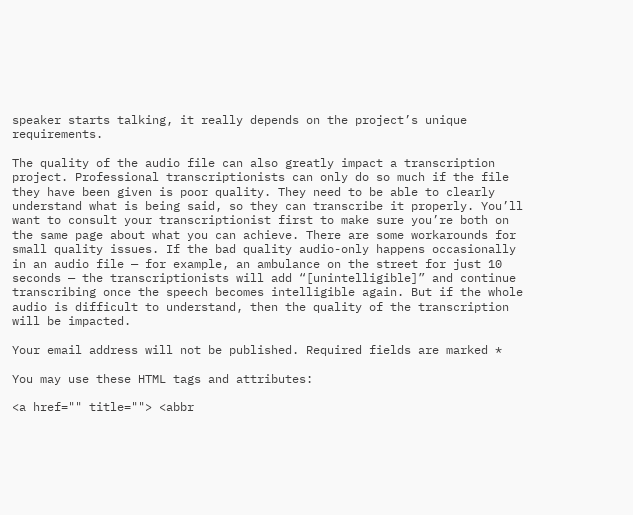speaker starts talking, it really depends on the project’s unique requirements.

The quality of the audio file can also greatly impact a transcription project. Professional transcriptionists can only do so much if the file they have been given is poor quality. They need to be able to clearly understand what is being said, so they can transcribe it properly. You’ll want to consult your transcriptionist first to make sure you’re both on the same page about what you can achieve. There are some workarounds for small quality issues. If the bad quality audio-only happens occasionally in an audio file — for example, an ambulance on the street for just 10 seconds — the transcriptionists will add “[unintelligible]” and continue transcribing once the speech becomes intelligible again. But if the whole audio is difficult to understand, then the quality of the transcription will be impacted.

Your email address will not be published. Required fields are marked *

You may use these HTML tags and attributes:

<a href="" title=""> <abbr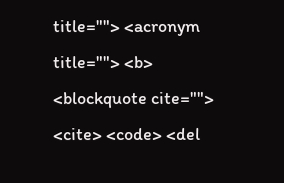title=""> <acronym title=""> <b> <blockquote cite=""> <cite> <code> <del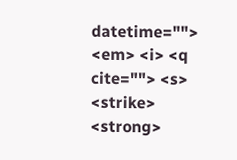datetime=""> <em> <i> <q cite=""> <s> <strike> <strong>